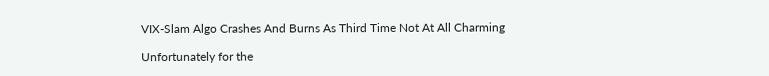VIX-Slam Algo Crashes And Burns As Third Time Not At All Charming

Unfortunately for the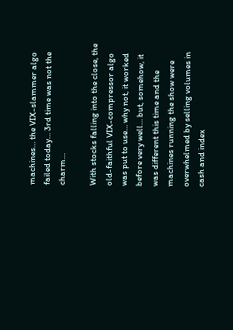machines… the VIX-slammer algo failed today… 3rd time was not the charm…

With stocks falling into the close, the old-faithful VIX-compressor algo was put to use… why not, it worked before very well… but, somehow, it was different this time and the machines running the show were overwhelmed by selling volumes in cash and index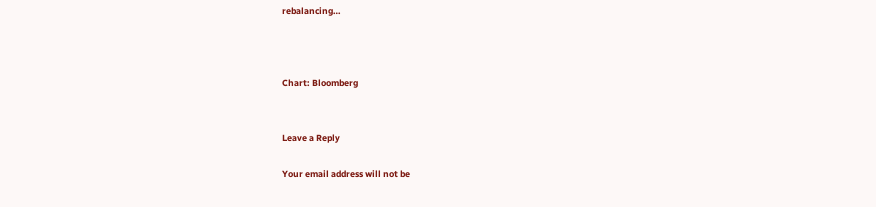rebalancing…



Chart: Bloomberg


Leave a Reply

Your email address will not be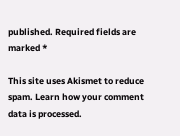published. Required fields are marked *

This site uses Akismet to reduce spam. Learn how your comment data is processed.